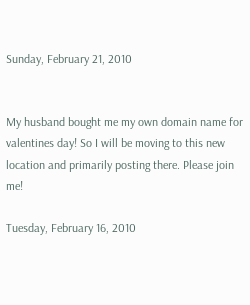Sunday, February 21, 2010


My husband bought me my own domain name for valentines day! So I will be moving to this new location and primarily posting there. Please join me!

Tuesday, February 16, 2010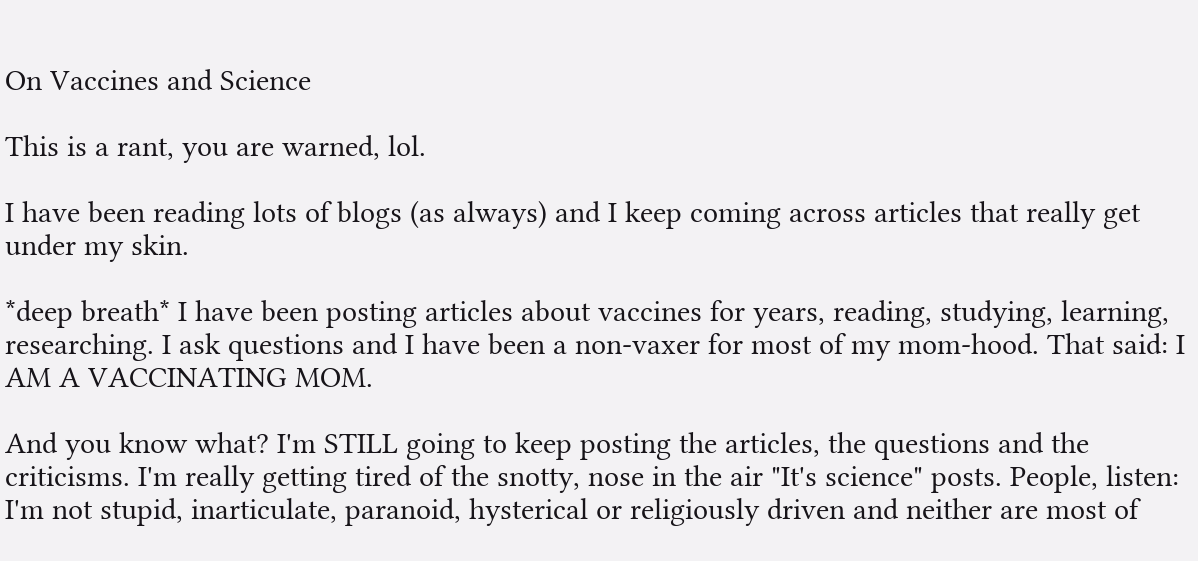On Vaccines and Science

This is a rant, you are warned, lol.

I have been reading lots of blogs (as always) and I keep coming across articles that really get under my skin.

*deep breath* I have been posting articles about vaccines for years, reading, studying, learning, researching. I ask questions and I have been a non-vaxer for most of my mom-hood. That said: I AM A VACCINATING MOM.

And you know what? I'm STILL going to keep posting the articles, the questions and the criticisms. I'm really getting tired of the snotty, nose in the air "It's science" posts. People, listen: I'm not stupid, inarticulate, paranoid, hysterical or religiously driven and neither are most of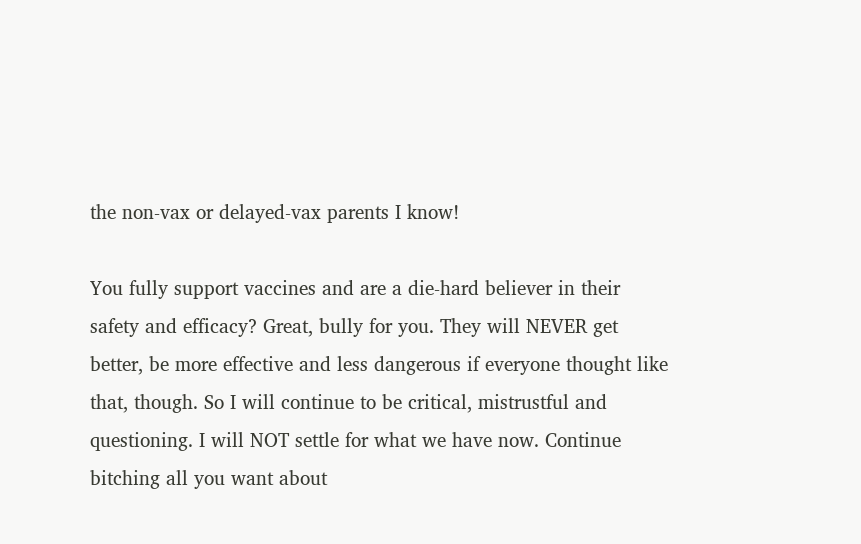the non-vax or delayed-vax parents I know!

You fully support vaccines and are a die-hard believer in their safety and efficacy? Great, bully for you. They will NEVER get better, be more effective and less dangerous if everyone thought like that, though. So I will continue to be critical, mistrustful and questioning. I will NOT settle for what we have now. Continue bitching all you want about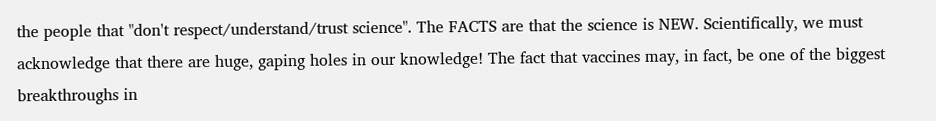the people that "don't respect/understand/trust science". The FACTS are that the science is NEW. Scientifically, we must acknowledge that there are huge, gaping holes in our knowledge! The fact that vaccines may, in fact, be one of the biggest breakthroughs in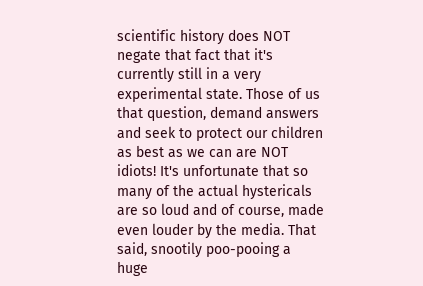scientific history does NOT negate that fact that it's currently still in a very experimental state. Those of us that question, demand answers and seek to protect our children as best as we can are NOT idiots! It's unfortunate that so many of the actual hystericals are so loud and of course, made even louder by the media. That said, snootily poo-pooing a huge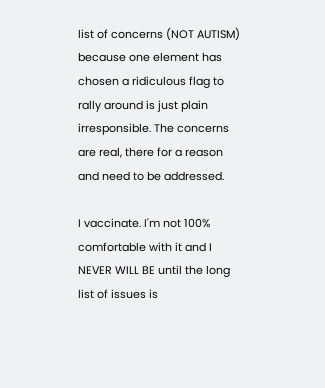list of concerns (NOT AUTISM) because one element has chosen a ridiculous flag to rally around is just plain irresponsible. The concerns are real, there for a reason and need to be addressed.

I vaccinate. I'm not 100% comfortable with it and I NEVER WILL BE until the long list of issues is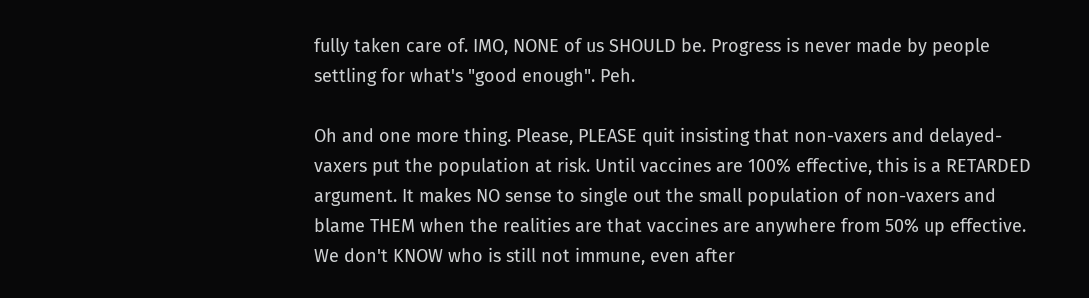fully taken care of. IMO, NONE of us SHOULD be. Progress is never made by people settling for what's "good enough". Peh.

Oh and one more thing. Please, PLEASE quit insisting that non-vaxers and delayed-vaxers put the population at risk. Until vaccines are 100% effective, this is a RETARDED argument. It makes NO sense to single out the small population of non-vaxers and blame THEM when the realities are that vaccines are anywhere from 50% up effective. We don't KNOW who is still not immune, even after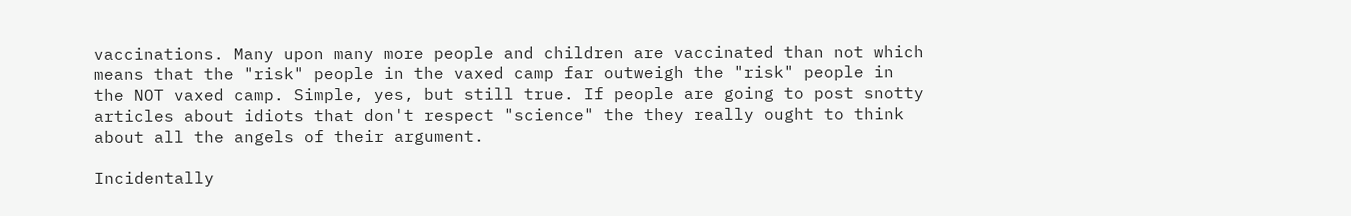vaccinations. Many upon many more people and children are vaccinated than not which means that the "risk" people in the vaxed camp far outweigh the "risk" people in the NOT vaxed camp. Simple, yes, but still true. If people are going to post snotty articles about idiots that don't respect "science" the they really ought to think about all the angels of their argument.

Incidentally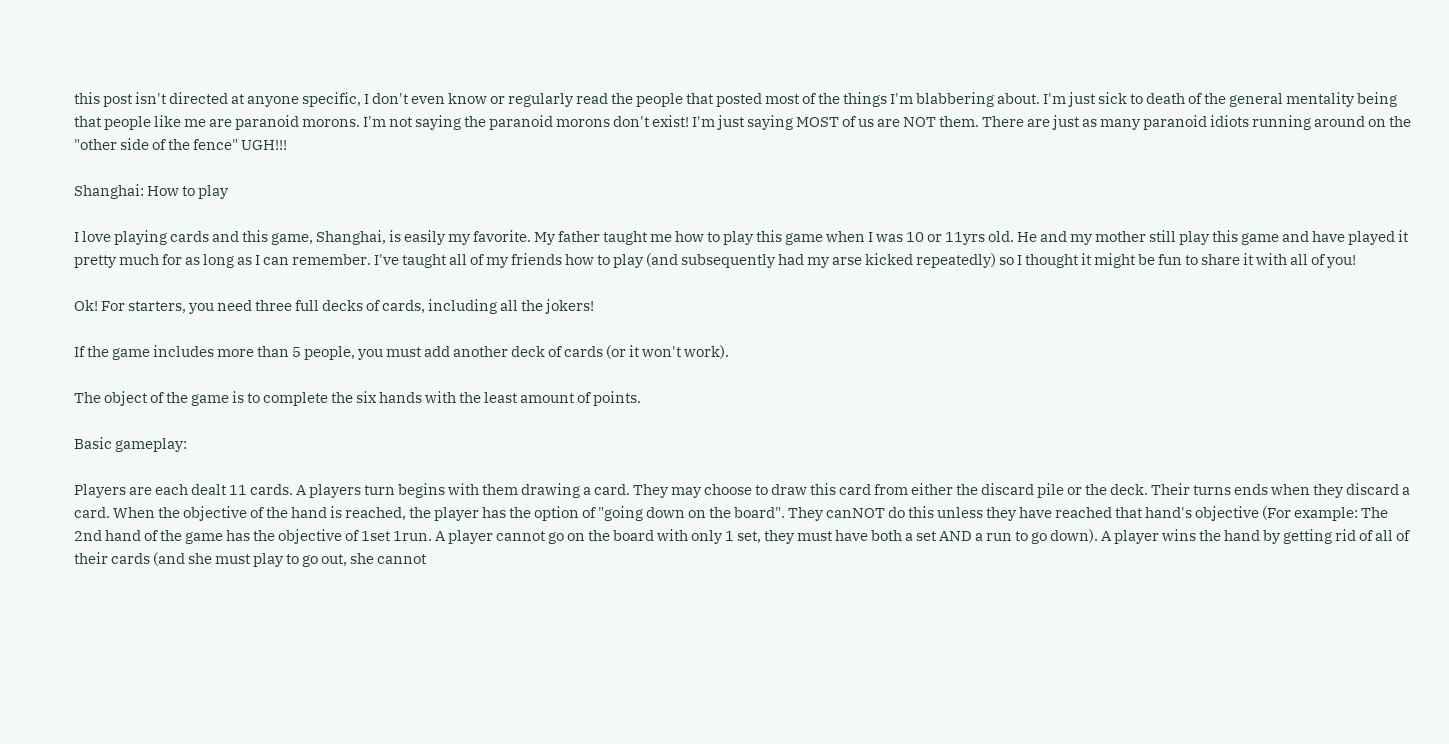this post isn't directed at anyone specific, I don't even know or regularly read the people that posted most of the things I'm blabbering about. I'm just sick to death of the general mentality being that people like me are paranoid morons. I'm not saying the paranoid morons don't exist! I'm just saying MOST of us are NOT them. There are just as many paranoid idiots running around on the "other side of the fence" UGH!!!

Shanghai: How to play

I love playing cards and this game, Shanghai, is easily my favorite. My father taught me how to play this game when I was 10 or 11yrs old. He and my mother still play this game and have played it pretty much for as long as I can remember. I've taught all of my friends how to play (and subsequently had my arse kicked repeatedly) so I thought it might be fun to share it with all of you!

Ok! For starters, you need three full decks of cards, including all the jokers!

If the game includes more than 5 people, you must add another deck of cards (or it won't work).

The object of the game is to complete the six hands with the least amount of points.

Basic gameplay:

Players are each dealt 11 cards. A players turn begins with them drawing a card. They may choose to draw this card from either the discard pile or the deck. Their turns ends when they discard a card. When the objective of the hand is reached, the player has the option of "going down on the board". They canNOT do this unless they have reached that hand's objective (For example: The 2nd hand of the game has the objective of 1set 1run. A player cannot go on the board with only 1 set, they must have both a set AND a run to go down). A player wins the hand by getting rid of all of their cards (and she must play to go out, she cannot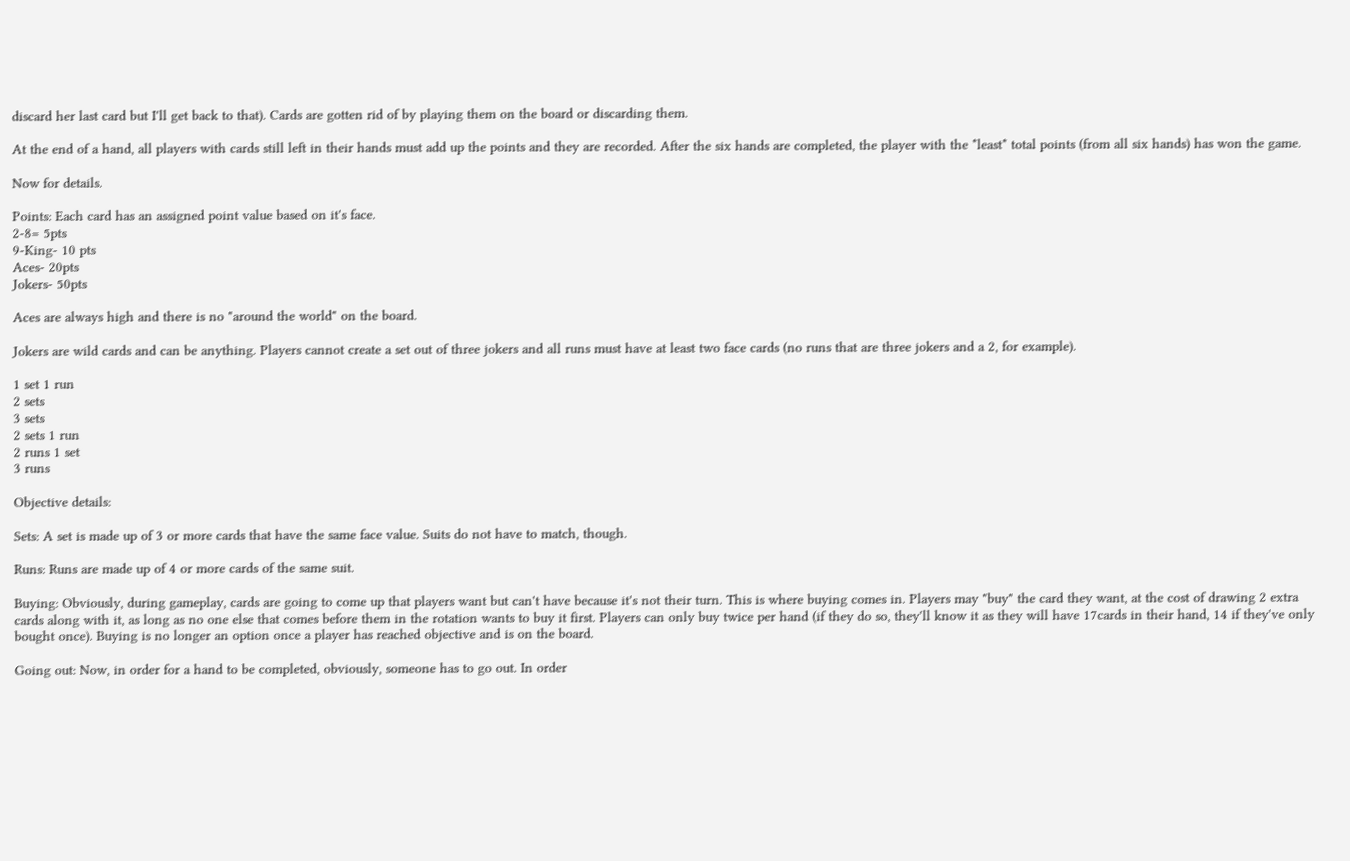discard her last card but I'll get back to that). Cards are gotten rid of by playing them on the board or discarding them.

At the end of a hand, all players with cards still left in their hands must add up the points and they are recorded. After the six hands are completed, the player with the *least* total points (from all six hands) has won the game.

Now for details.

Points: Each card has an assigned point value based on it's face.
2-8= 5pts
9-King- 10 pts
Aces- 20pts
Jokers- 50pts

Aces are always high and there is no "around the world" on the board.

Jokers are wild cards and can be anything. Players cannot create a set out of three jokers and all runs must have at least two face cards (no runs that are three jokers and a 2, for example).

1 set 1 run
2 sets
3 sets
2 sets 1 run
2 runs 1 set
3 runs

Objective details:

Sets: A set is made up of 3 or more cards that have the same face value. Suits do not have to match, though.

Runs: Runs are made up of 4 or more cards of the same suit.

Buying: Obviously, during gameplay, cards are going to come up that players want but can't have because it's not their turn. This is where buying comes in. Players may "buy" the card they want, at the cost of drawing 2 extra cards along with it, as long as no one else that comes before them in the rotation wants to buy it first. Players can only buy twice per hand (if they do so, they'll know it as they will have 17cards in their hand, 14 if they've only bought once). Buying is no longer an option once a player has reached objective and is on the board.

Going out: Now, in order for a hand to be completed, obviously, someone has to go out. In order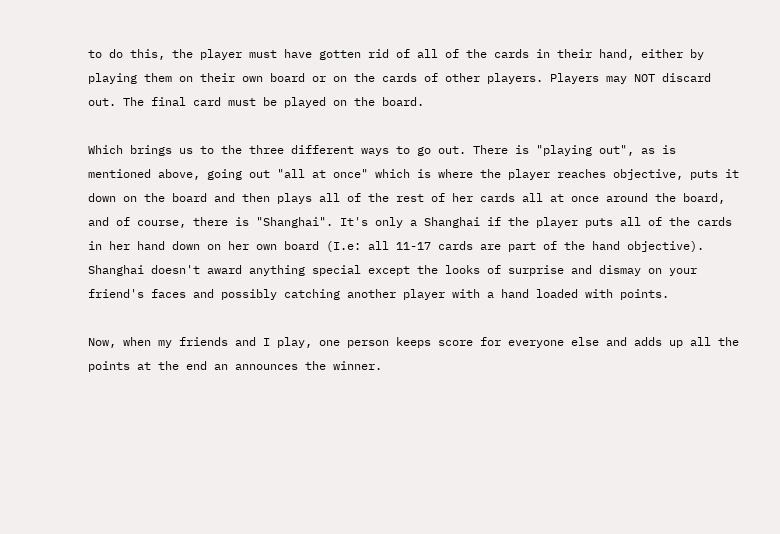to do this, the player must have gotten rid of all of the cards in their hand, either by playing them on their own board or on the cards of other players. Players may NOT discard out. The final card must be played on the board.

Which brings us to the three different ways to go out. There is "playing out", as is mentioned above, going out "all at once" which is where the player reaches objective, puts it down on the board and then plays all of the rest of her cards all at once around the board, and of course, there is "Shanghai". It's only a Shanghai if the player puts all of the cards in her hand down on her own board (I.e: all 11-17 cards are part of the hand objective). Shanghai doesn't award anything special except the looks of surprise and dismay on your friend's faces and possibly catching another player with a hand loaded with points.

Now, when my friends and I play, one person keeps score for everyone else and adds up all the points at the end an announces the winner.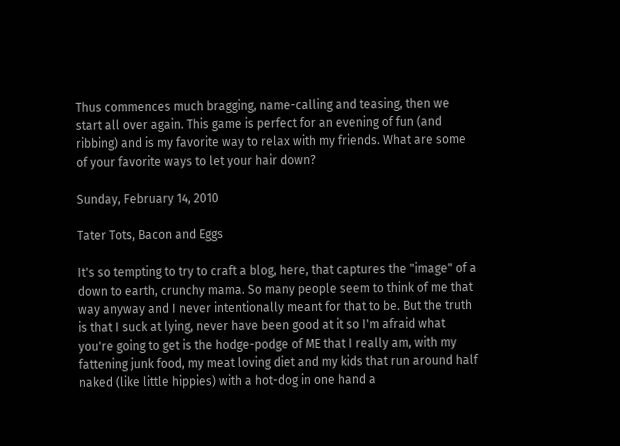Thus commences much bragging, name-calling and teasing, then we start all over again. This game is perfect for an evening of fun (and ribbing) and is my favorite way to relax with my friends. What are some of your favorite ways to let your hair down?

Sunday, February 14, 2010

Tater Tots, Bacon and Eggs

It's so tempting to try to craft a blog, here, that captures the "image" of a down to earth, crunchy mama. So many people seem to think of me that way anyway and I never intentionally meant for that to be. But the truth is that I suck at lying, never have been good at it so I'm afraid what you're going to get is the hodge-podge of ME that I really am, with my fattening junk food, my meat loving diet and my kids that run around half naked (like little hippies) with a hot-dog in one hand a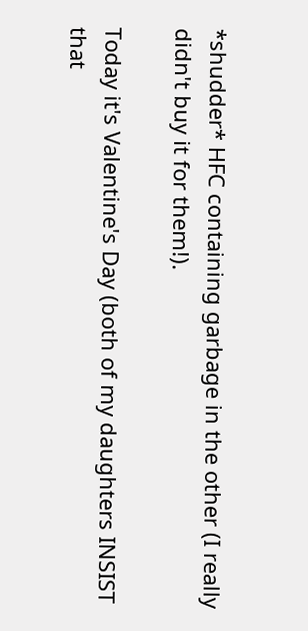*shudder* HFC containing garbage in the other (I really didn't buy it for them!).

Today it's Valentine's Day (both of my daughters INSIST that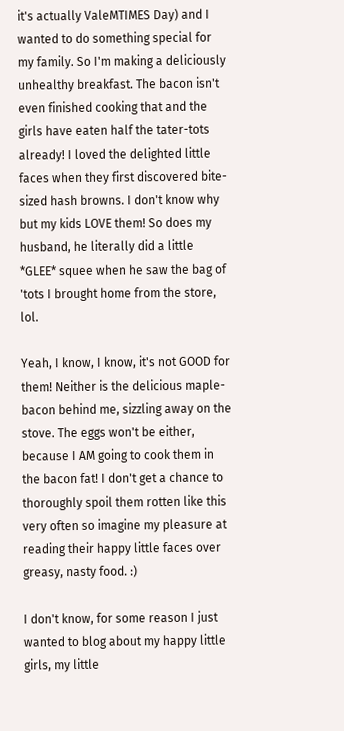it's actually ValeMTIMES Day) and I wanted to do something special for my family. So I'm making a deliciously unhealthy breakfast. The bacon isn't even finished cooking that and the girls have eaten half the tater-tots already! I loved the delighted little faces when they first discovered bite-sized hash browns. I don't know why but my kids LOVE them! So does my husband, he literally did a little *GLEE* squee when he saw the bag of 'tots I brought home from the store, lol.

Yeah, I know, I know, it's not GOOD for them! Neither is the delicious maple-bacon behind me, sizzling away on the stove. The eggs won't be either, because I AM going to cook them in the bacon fat! I don't get a chance to thoroughly spoil them rotten like this very often so imagine my pleasure at reading their happy little faces over greasy, nasty food. :)

I don't know, for some reason I just wanted to blog about my happy little girls, my little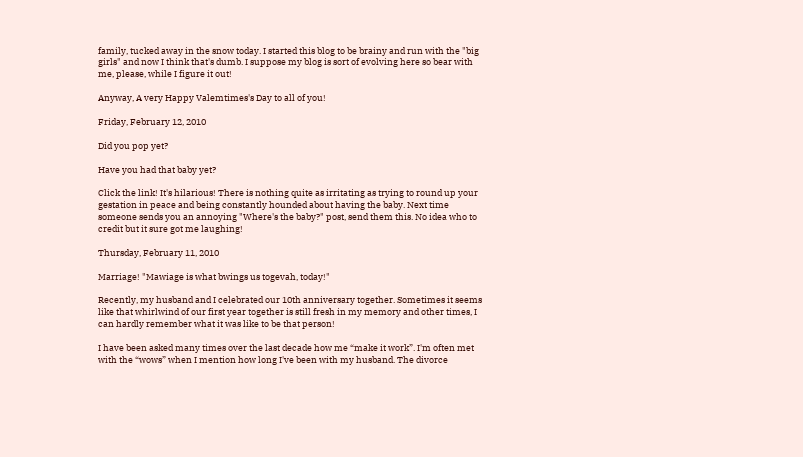family, tucked away in the snow today. I started this blog to be brainy and run with the "big girls" and now I think that's dumb. I suppose my blog is sort of evolving here so bear with me, please, while I figure it out!

Anyway, A very Happy Valemtimes's Day to all of you!

Friday, February 12, 2010

Did you pop yet?

Have you had that baby yet?

Click the link! It's hilarious! There is nothing quite as irritating as trying to round up your gestation in peace and being constantly hounded about having the baby. Next time someone sends you an annoying "Where's the baby?" post, send them this. No idea who to credit but it sure got me laughing!

Thursday, February 11, 2010

Marriage! "Mawiage is what bwings us togevah, today!"

Recently, my husband and I celebrated our 10th anniversary together. Sometimes it seems like that whirlwind of our first year together is still fresh in my memory and other times, I can hardly remember what it was like to be that person!

I have been asked many times over the last decade how me “make it work”. I'm often met with the “wows” when I mention how long I've been with my husband. The divorce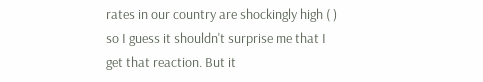rates in our country are shockingly high ( ) so I guess it shouldn't surprise me that I get that reaction. But it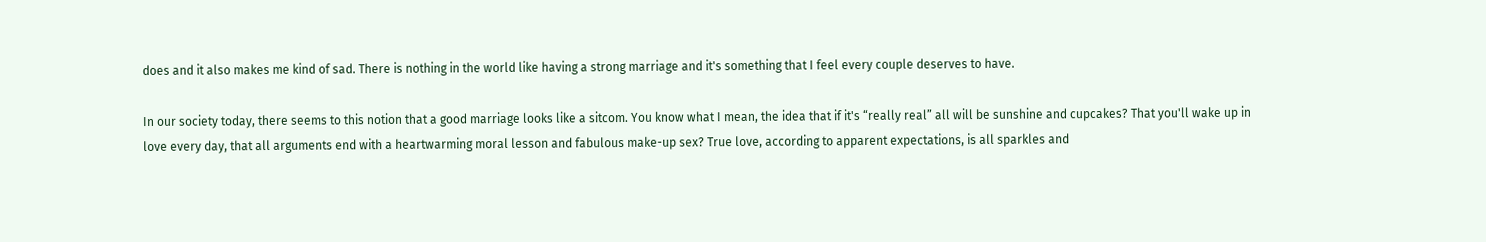does and it also makes me kind of sad. There is nothing in the world like having a strong marriage and it's something that I feel every couple deserves to have.

In our society today, there seems to this notion that a good marriage looks like a sitcom. You know what I mean, the idea that if it's “really real” all will be sunshine and cupcakes? That you'll wake up in love every day, that all arguments end with a heartwarming moral lesson and fabulous make-up sex? True love, according to apparent expectations, is all sparkles and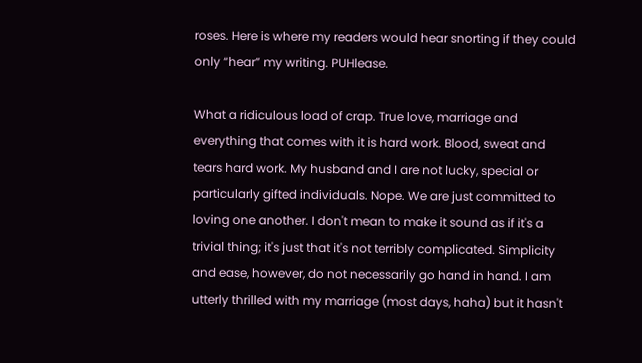roses. Here is where my readers would hear snorting if they could only “hear” my writing. PUHlease.

What a ridiculous load of crap. True love, marriage and everything that comes with it is hard work. Blood, sweat and tears hard work. My husband and I are not lucky, special or particularly gifted individuals. Nope. We are just committed to loving one another. I don't mean to make it sound as if it's a trivial thing; it's just that it's not terribly complicated. Simplicity and ease, however, do not necessarily go hand in hand. I am utterly thrilled with my marriage (most days, haha) but it hasn't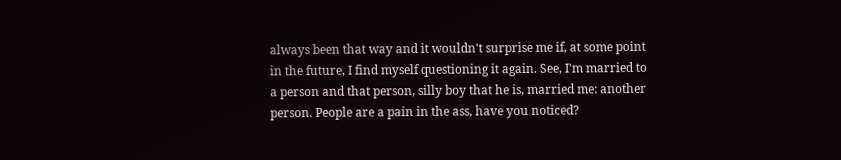always been that way and it wouldn't surprise me if, at some point in the future, I find myself questioning it again. See, I'm married to a person and that person, silly boy that he is, married me: another person. People are a pain in the ass, have you noticed?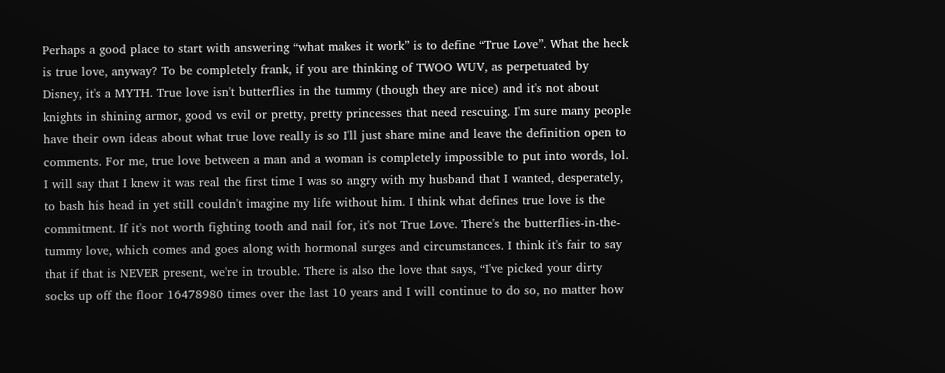Perhaps a good place to start with answering “what makes it work” is to define “True Love”. What the heck is true love, anyway? To be completely frank, if you are thinking of TWOO WUV, as perpetuated by Disney, it's a MYTH. True love isn't butterflies in the tummy (though they are nice) and it's not about knights in shining armor, good vs evil or pretty, pretty princesses that need rescuing. I'm sure many people have their own ideas about what true love really is so I'll just share mine and leave the definition open to comments. For me, true love between a man and a woman is completely impossible to put into words, lol. I will say that I knew it was real the first time I was so angry with my husband that I wanted, desperately, to bash his head in yet still couldn't imagine my life without him. I think what defines true love is the commitment. If it's not worth fighting tooth and nail for, it's not True Love. There's the butterflies-in-the-tummy love, which comes and goes along with hormonal surges and circumstances. I think it's fair to say that if that is NEVER present, we're in trouble. There is also the love that says, “I've picked your dirty socks up off the floor 16478980 times over the last 10 years and I will continue to do so, no matter how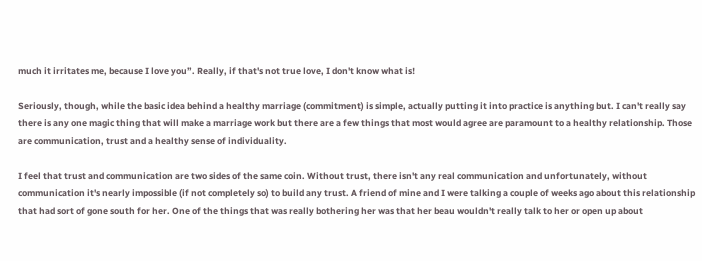much it irritates me, because I love you”. Really, if that's not true love, I don't know what is!

Seriously, though, while the basic idea behind a healthy marriage (commitment) is simple, actually putting it into practice is anything but. I can't really say there is any one magic thing that will make a marriage work but there are a few things that most would agree are paramount to a healthy relationship. Those are communication, trust and a healthy sense of individuality.

I feel that trust and communication are two sides of the same coin. Without trust, there isn't any real communication and unfortunately, without communication it's nearly impossible (if not completely so) to build any trust. A friend of mine and I were talking a couple of weeks ago about this relationship that had sort of gone south for her. One of the things that was really bothering her was that her beau wouldn't really talk to her or open up about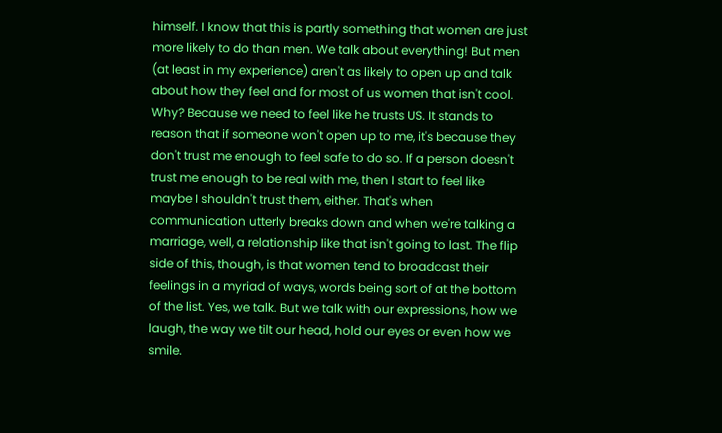himself. I know that this is partly something that women are just more likely to do than men. We talk about everything! But men (at least in my experience) aren't as likely to open up and talk about how they feel and for most of us women that isn't cool. Why? Because we need to feel like he trusts US. It stands to reason that if someone won't open up to me, it's because they don't trust me enough to feel safe to do so. If a person doesn't trust me enough to be real with me, then I start to feel like maybe I shouldn't trust them, either. That's when communication utterly breaks down and when we're talking a marriage, well, a relationship like that isn't going to last. The flip side of this, though, is that women tend to broadcast their feelings in a myriad of ways, words being sort of at the bottom of the list. Yes, we talk. But we talk with our expressions, how we laugh, the way we tilt our head, hold our eyes or even how we smile.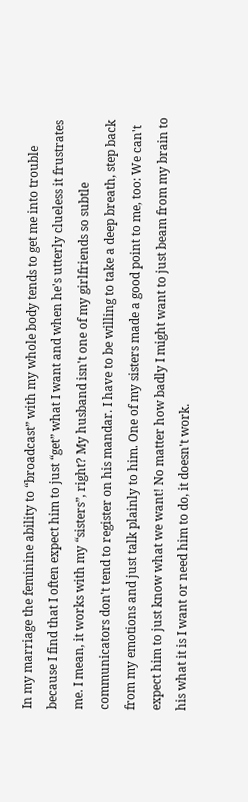In my marriage the feminine ability to “broadcast” with my whole body tends to get me into trouble because I find that I often expect him to just “get” what I want and when he's utterly clueless it frustrates me. I mean, it works with my “sisters”, right? My husband isn't one of my girlfriends so subtle communicators don't tend to register on his mandar. I have to be willing to take a deep breath, step back from my emotions and just talk plainly to him. One of my sisters made a good point to me, too: We can't expect him to just know what we want! No matter how badly I might want to just beam from my brain to his what it is I want or need him to do, it doesn't work.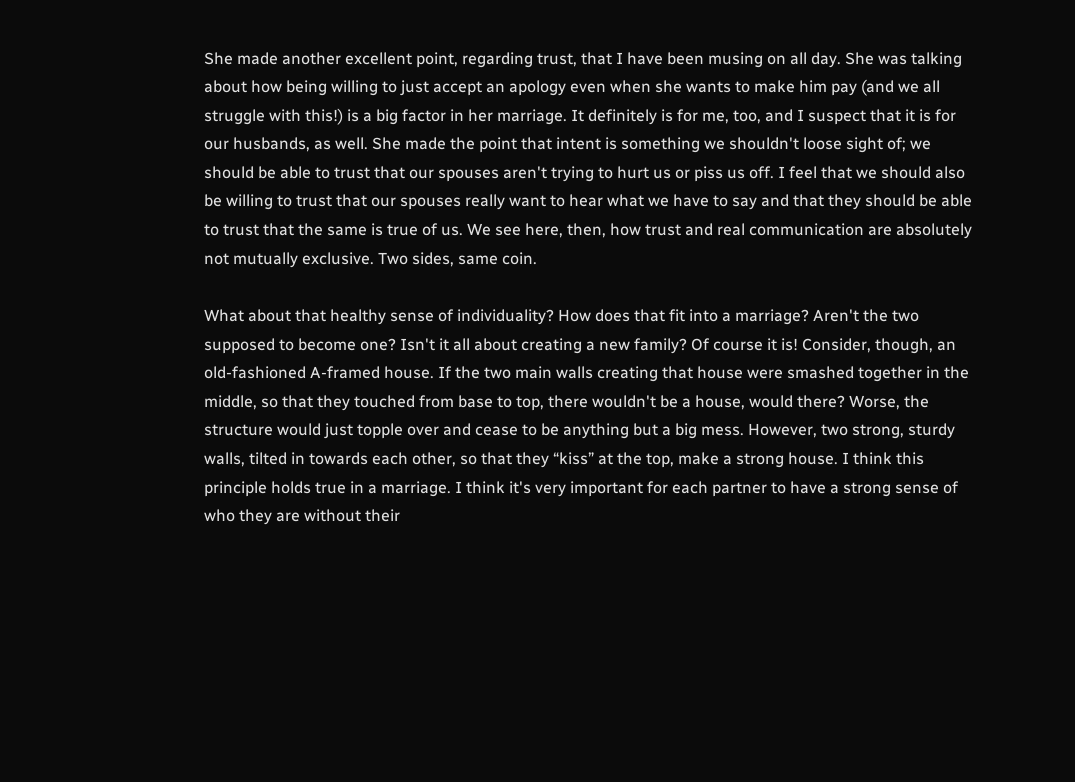She made another excellent point, regarding trust, that I have been musing on all day. She was talking about how being willing to just accept an apology even when she wants to make him pay (and we all struggle with this!) is a big factor in her marriage. It definitely is for me, too, and I suspect that it is for our husbands, as well. She made the point that intent is something we shouldn't loose sight of; we should be able to trust that our spouses aren't trying to hurt us or piss us off. I feel that we should also be willing to trust that our spouses really want to hear what we have to say and that they should be able to trust that the same is true of us. We see here, then, how trust and real communication are absolutely not mutually exclusive. Two sides, same coin.

What about that healthy sense of individuality? How does that fit into a marriage? Aren't the two supposed to become one? Isn't it all about creating a new family? Of course it is! Consider, though, an old-fashioned A-framed house. If the two main walls creating that house were smashed together in the middle, so that they touched from base to top, there wouldn't be a house, would there? Worse, the structure would just topple over and cease to be anything but a big mess. However, two strong, sturdy walls, tilted in towards each other, so that they “kiss” at the top, make a strong house. I think this principle holds true in a marriage. I think it's very important for each partner to have a strong sense of who they are without their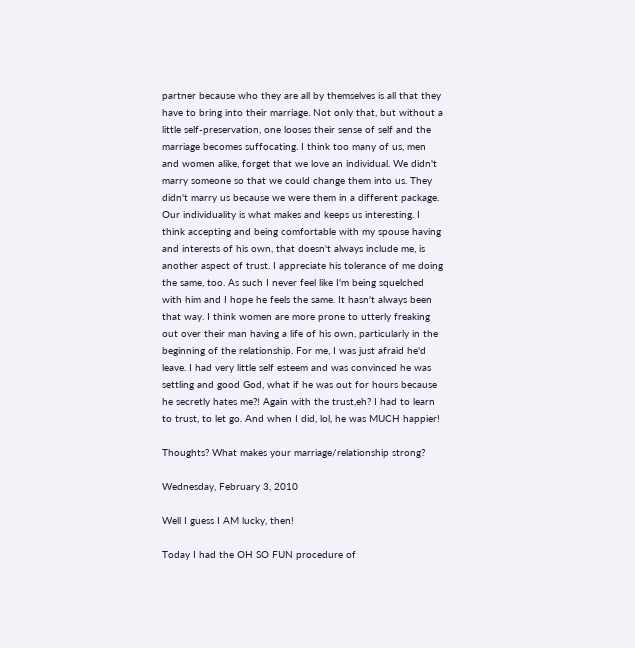partner because who they are all by themselves is all that they have to bring into their marriage. Not only that, but without a little self-preservation, one looses their sense of self and the marriage becomes suffocating. I think too many of us, men and women alike, forget that we love an individual. We didn't marry someone so that we could change them into us. They didn't marry us because we were them in a different package. Our individuality is what makes and keeps us interesting. I think accepting and being comfortable with my spouse having and interests of his own, that doesn't always include me, is another aspect of trust. I appreciate his tolerance of me doing the same, too. As such I never feel like I'm being squelched with him and I hope he feels the same. It hasn't always been that way. I think women are more prone to utterly freaking out over their man having a life of his own, particularly in the beginning of the relationship. For me, I was just afraid he'd leave. I had very little self esteem and was convinced he was settling and good God, what if he was out for hours because he secretly hates me?! Again with the trust,eh? I had to learn to trust, to let go. And when I did, lol, he was MUCH happier!

Thoughts? What makes your marriage/relationship strong?

Wednesday, February 3, 2010

Well I guess I AM lucky, then!

Today I had the OH SO FUN procedure of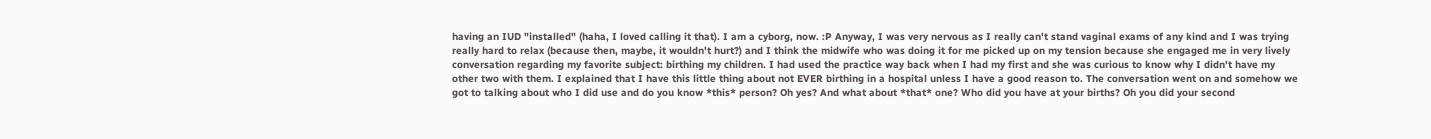having an IUD "installed" (haha, I loved calling it that). I am a cyborg, now. :P Anyway, I was very nervous as I really can't stand vaginal exams of any kind and I was trying really hard to relax (because then, maybe, it wouldn't hurt?) and I think the midwife who was doing it for me picked up on my tension because she engaged me in very lively conversation regarding my favorite subject: birthing my children. I had used the practice way back when I had my first and she was curious to know why I didn't have my other two with them. I explained that I have this little thing about not EVER birthing in a hospital unless I have a good reason to. The conversation went on and somehow we got to talking about who I did use and do you know *this* person? Oh yes? And what about *that* one? Who did you have at your births? Oh you did your second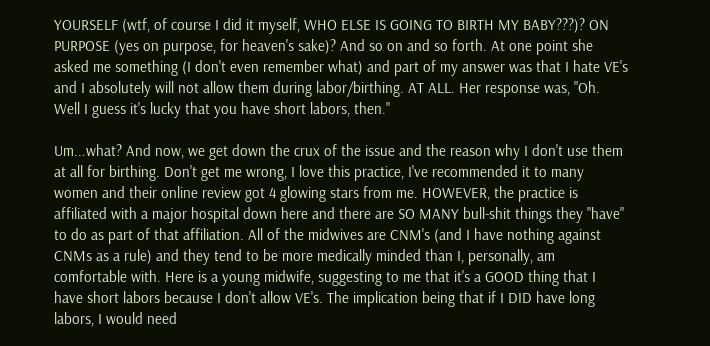YOURSELF (wtf, of course I did it myself, WHO ELSE IS GOING TO BIRTH MY BABY???)? ON PURPOSE (yes on purpose, for heaven's sake)? And so on and so forth. At one point she asked me something (I don't even remember what) and part of my answer was that I hate VE's and I absolutely will not allow them during labor/birthing. AT ALL. Her response was, "Oh. Well I guess it's lucky that you have short labors, then."

Um...what? And now, we get down the crux of the issue and the reason why I don't use them at all for birthing. Don't get me wrong, I love this practice, I've recommended it to many women and their online review got 4 glowing stars from me. HOWEVER, the practice is affiliated with a major hospital down here and there are SO MANY bull-shit things they "have" to do as part of that affiliation. All of the midwives are CNM's (and I have nothing against CNMs as a rule) and they tend to be more medically minded than I, personally, am comfortable with. Here is a young midwife, suggesting to me that it's a GOOD thing that I have short labors because I don't allow VE's. The implication being that if I DID have long labors, I would need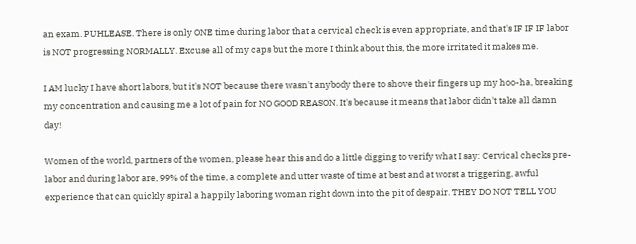an exam. PUHLEASE. There is only ONE time during labor that a cervical check is even appropriate, and that's IF IF IF labor is NOT progressing NORMALLY. Excuse all of my caps but the more I think about this, the more irritated it makes me.

I AM lucky I have short labors, but it's NOT because there wasn't anybody there to shove their fingers up my hoo-ha, breaking my concentration and causing me a lot of pain for NO GOOD REASON. It's because it means that labor didn't take all damn day!

Women of the world, partners of the women, please hear this and do a little digging to verify what I say: Cervical checks pre-labor and during labor are, 99% of the time, a complete and utter waste of time at best and at worst a triggering, awful experience that can quickly spiral a happily laboring woman right down into the pit of despair. THEY DO NOT TELL YOU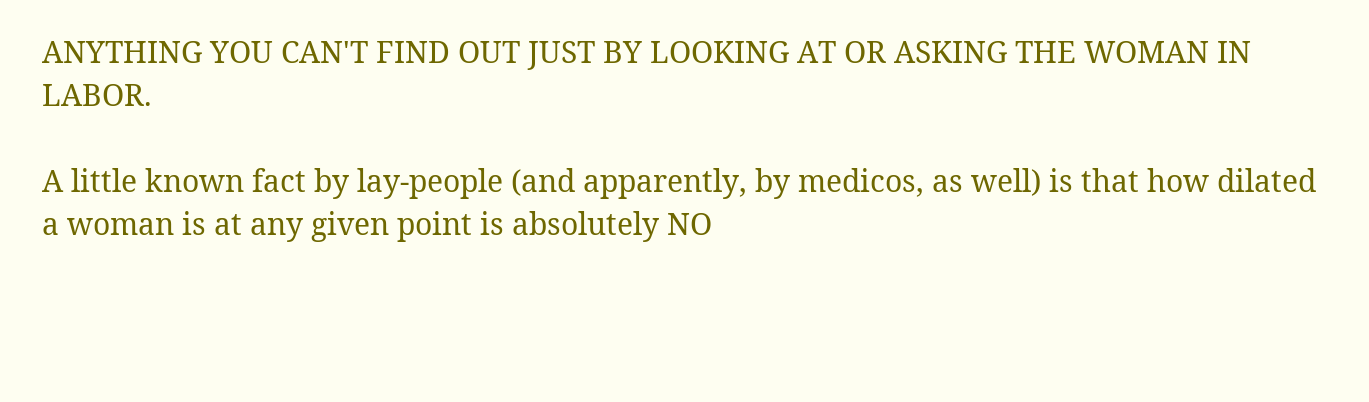ANYTHING YOU CAN'T FIND OUT JUST BY LOOKING AT OR ASKING THE WOMAN IN LABOR.

A little known fact by lay-people (and apparently, by medicos, as well) is that how dilated a woman is at any given point is absolutely NO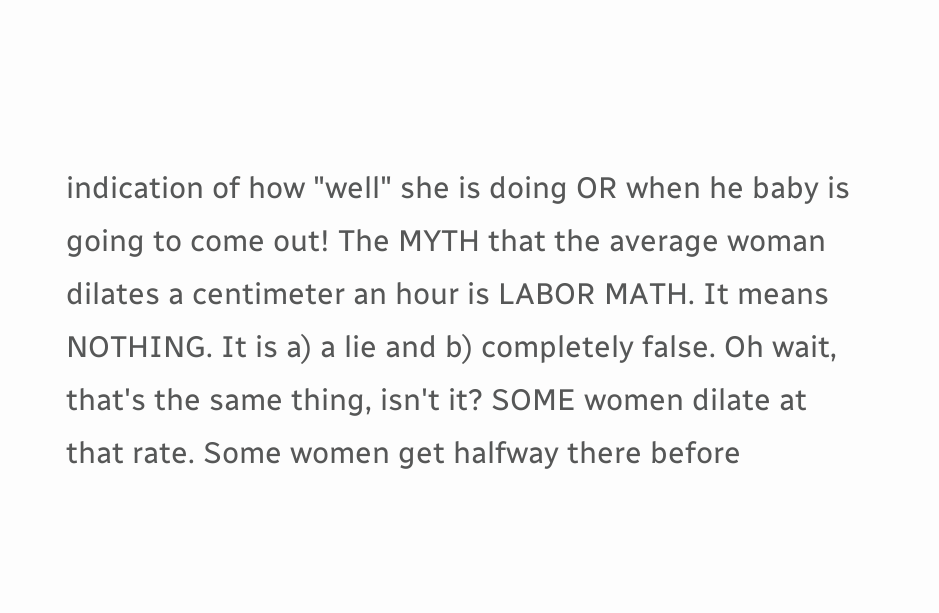indication of how "well" she is doing OR when he baby is going to come out! The MYTH that the average woman dilates a centimeter an hour is LABOR MATH. It means NOTHING. It is a) a lie and b) completely false. Oh wait, that's the same thing, isn't it? SOME women dilate at that rate. Some women get halfway there before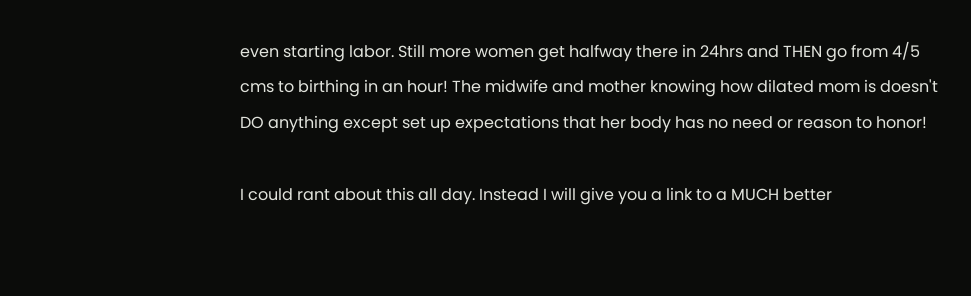even starting labor. Still more women get halfway there in 24hrs and THEN go from 4/5 cms to birthing in an hour! The midwife and mother knowing how dilated mom is doesn't DO anything except set up expectations that her body has no need or reason to honor!

I could rant about this all day. Instead I will give you a link to a MUCH better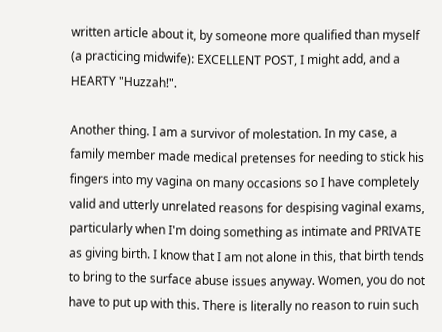written article about it, by someone more qualified than myself (a practicing midwife): EXCELLENT POST, I might add, and a HEARTY "Huzzah!".

Another thing. I am a survivor of molestation. In my case, a family member made medical pretenses for needing to stick his fingers into my vagina on many occasions so I have completely valid and utterly unrelated reasons for despising vaginal exams, particularly when I'm doing something as intimate and PRIVATE as giving birth. I know that I am not alone in this, that birth tends to bring to the surface abuse issues anyway. Women, you do not have to put up with this. There is literally no reason to ruin such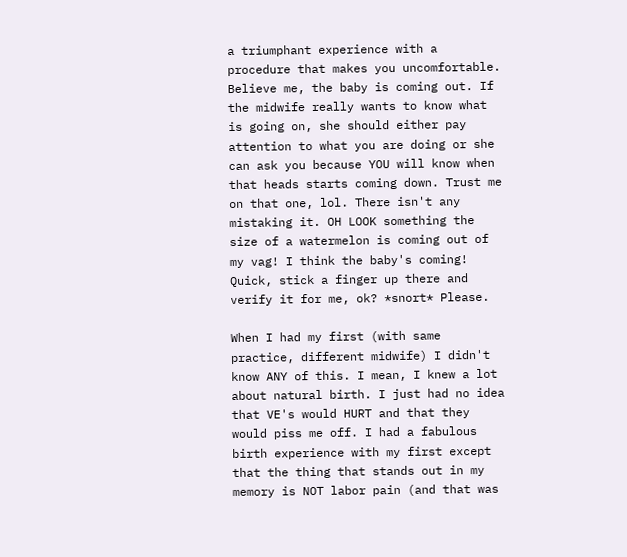a triumphant experience with a procedure that makes you uncomfortable. Believe me, the baby is coming out. If the midwife really wants to know what is going on, she should either pay attention to what you are doing or she can ask you because YOU will know when that heads starts coming down. Trust me on that one, lol. There isn't any mistaking it. OH LOOK something the size of a watermelon is coming out of my vag! I think the baby's coming! Quick, stick a finger up there and verify it for me, ok? *snort* Please.

When I had my first (with same practice, different midwife) I didn't know ANY of this. I mean, I knew a lot about natural birth. I just had no idea that VE's would HURT and that they would piss me off. I had a fabulous birth experience with my first except that the thing that stands out in my memory is NOT labor pain (and that was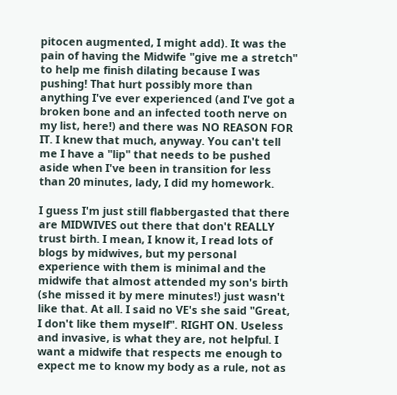pitocen augmented, I might add). It was the pain of having the Midwife "give me a stretch" to help me finish dilating because I was pushing! That hurt possibly more than anything I've ever experienced (and I've got a broken bone and an infected tooth nerve on my list, here!) and there was NO REASON FOR IT. I knew that much, anyway. You can't tell me I have a "lip" that needs to be pushed aside when I've been in transition for less than 20 minutes, lady, I did my homework.

I guess I'm just still flabbergasted that there are MIDWIVES out there that don't REALLY trust birth. I mean, I know it, I read lots of blogs by midwives, but my personal experience with them is minimal and the midwife that almost attended my son's birth (she missed it by mere minutes!) just wasn't like that. At all. I said no VE's she said "Great, I don't like them myself". RIGHT ON. Useless and invasive, is what they are, not helpful. I want a midwife that respects me enough to expect me to know my body as a rule, not as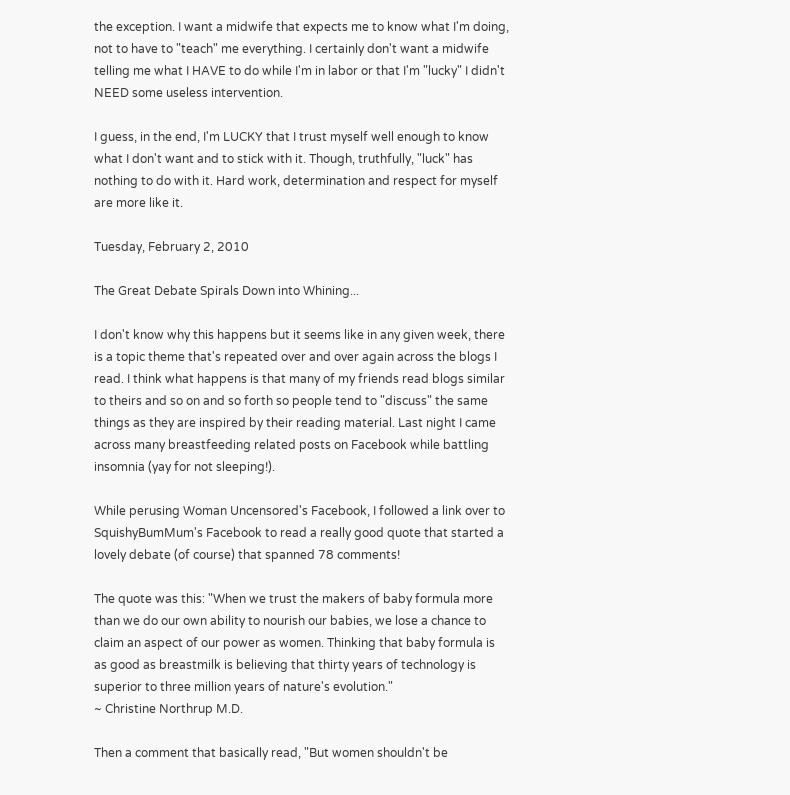the exception. I want a midwife that expects me to know what I'm doing, not to have to "teach" me everything. I certainly don't want a midwife telling me what I HAVE to do while I'm in labor or that I'm "lucky" I didn't NEED some useless intervention.

I guess, in the end, I'm LUCKY that I trust myself well enough to know what I don't want and to stick with it. Though, truthfully, "luck" has nothing to do with it. Hard work, determination and respect for myself are more like it.

Tuesday, February 2, 2010

The Great Debate Spirals Down into Whining...

I don't know why this happens but it seems like in any given week, there is a topic theme that's repeated over and over again across the blogs I read. I think what happens is that many of my friends read blogs similar to theirs and so on and so forth so people tend to "discuss" the same things as they are inspired by their reading material. Last night I came across many breastfeeding related posts on Facebook while battling insomnia (yay for not sleeping!).

While perusing Woman Uncensored's Facebook, I followed a link over to SquishyBumMum's Facebook to read a really good quote that started a lovely debate (of course) that spanned 78 comments!

The quote was this: "When we trust the makers of baby formula more than we do our own ability to nourish our babies, we lose a chance to claim an aspect of our power as women. Thinking that baby formula is as good as breastmilk is believing that thirty years of technology is superior to three million years of nature's evolution."
~ Christine Northrup M.D.

Then a comment that basically read, "But women shouldn't be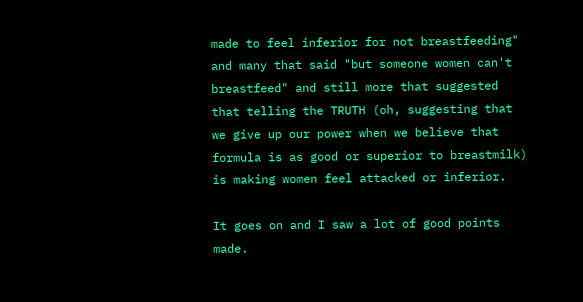made to feel inferior for not breastfeeding" and many that said "but someone women can't breastfeed" and still more that suggested that telling the TRUTH (oh, suggesting that we give up our power when we believe that formula is as good or superior to breastmilk) is making women feel attacked or inferior.

It goes on and I saw a lot of good points made.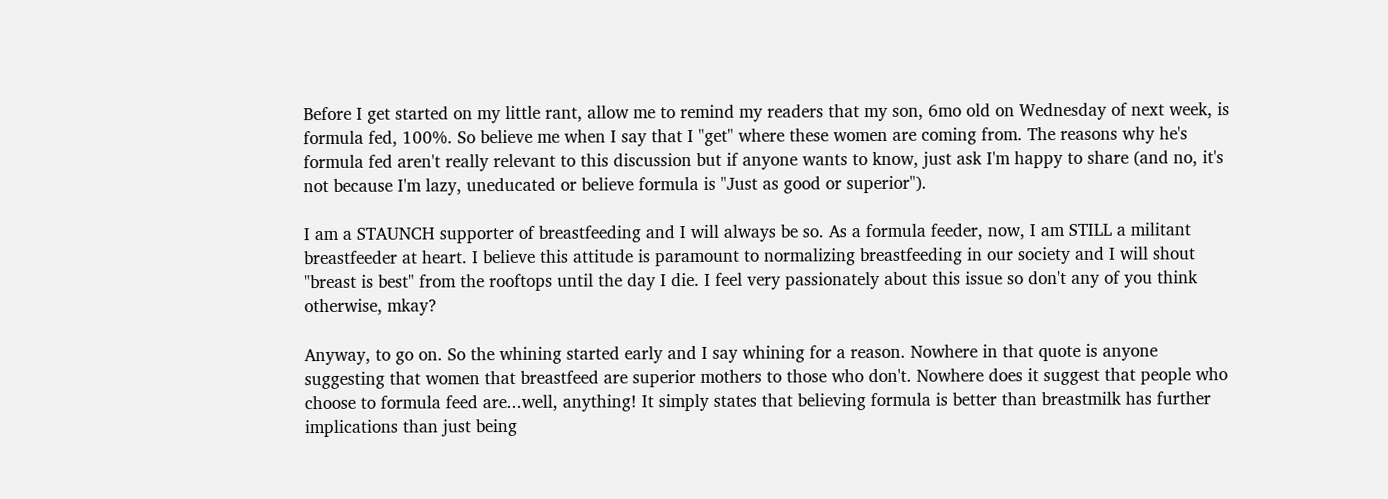Before I get started on my little rant, allow me to remind my readers that my son, 6mo old on Wednesday of next week, is formula fed, 100%. So believe me when I say that I "get" where these women are coming from. The reasons why he's formula fed aren't really relevant to this discussion but if anyone wants to know, just ask I'm happy to share (and no, it's not because I'm lazy, uneducated or believe formula is "Just as good or superior").

I am a STAUNCH supporter of breastfeeding and I will always be so. As a formula feeder, now, I am STILL a militant breastfeeder at heart. I believe this attitude is paramount to normalizing breastfeeding in our society and I will shout "breast is best" from the rooftops until the day I die. I feel very passionately about this issue so don't any of you think otherwise, mkay?

Anyway, to go on. So the whining started early and I say whining for a reason. Nowhere in that quote is anyone suggesting that women that breastfeed are superior mothers to those who don't. Nowhere does it suggest that people who choose to formula feed are...well, anything! It simply states that believing formula is better than breastmilk has further implications than just being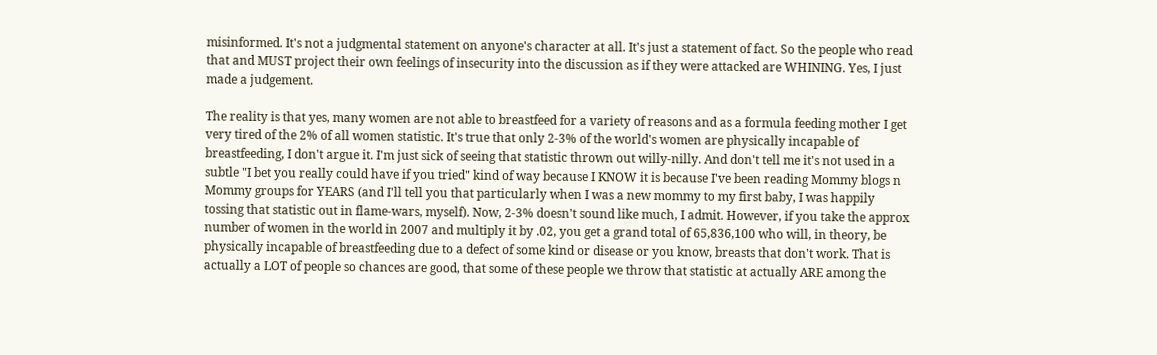misinformed. It's not a judgmental statement on anyone's character at all. It's just a statement of fact. So the people who read that and MUST project their own feelings of insecurity into the discussion as if they were attacked are WHINING. Yes, I just made a judgement.

The reality is that yes, many women are not able to breastfeed for a variety of reasons and as a formula feeding mother I get very tired of the 2% of all women statistic. It's true that only 2-3% of the world's women are physically incapable of breastfeeding, I don't argue it. I'm just sick of seeing that statistic thrown out willy-nilly. And don't tell me it's not used in a subtle "I bet you really could have if you tried" kind of way because I KNOW it is because I've been reading Mommy blogs n Mommy groups for YEARS (and I'll tell you that particularly when I was a new mommy to my first baby, I was happily tossing that statistic out in flame-wars, myself). Now, 2-3% doesn't sound like much, I admit. However, if you take the approx number of women in the world in 2007 and multiply it by .02, you get a grand total of 65,836,100 who will, in theory, be physically incapable of breastfeeding due to a defect of some kind or disease or you know, breasts that don't work. That is actually a LOT of people so chances are good, that some of these people we throw that statistic at actually ARE among the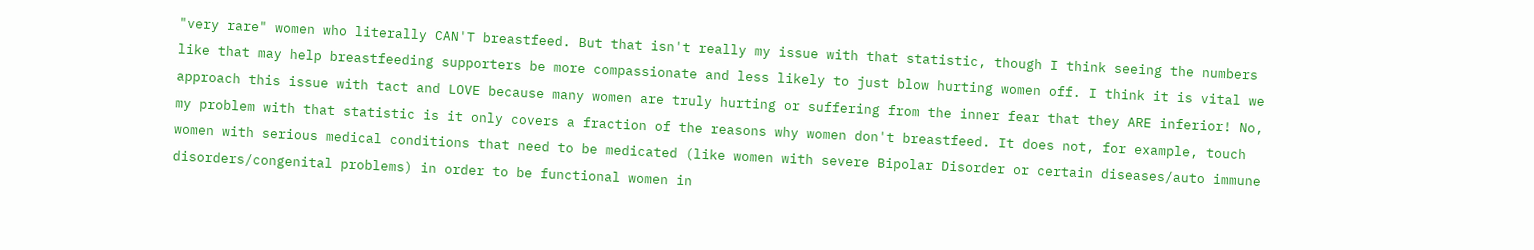"very rare" women who literally CAN'T breastfeed. But that isn't really my issue with that statistic, though I think seeing the numbers like that may help breastfeeding supporters be more compassionate and less likely to just blow hurting women off. I think it is vital we approach this issue with tact and LOVE because many women are truly hurting or suffering from the inner fear that they ARE inferior! No, my problem with that statistic is it only covers a fraction of the reasons why women don't breastfeed. It does not, for example, touch women with serious medical conditions that need to be medicated (like women with severe Bipolar Disorder or certain diseases/auto immune disorders/congenital problems) in order to be functional women in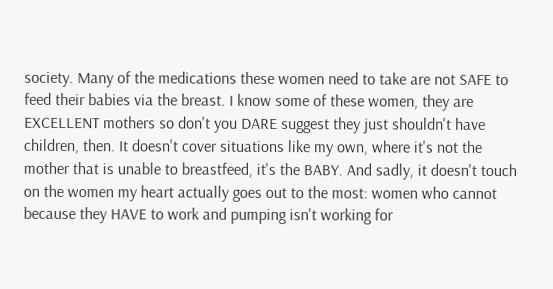society. Many of the medications these women need to take are not SAFE to feed their babies via the breast. I know some of these women, they are EXCELLENT mothers so don't you DARE suggest they just shouldn't have children, then. It doesn't cover situations like my own, where it's not the mother that is unable to breastfeed, it's the BABY. And sadly, it doesn't touch on the women my heart actually goes out to the most: women who cannot because they HAVE to work and pumping isn't working for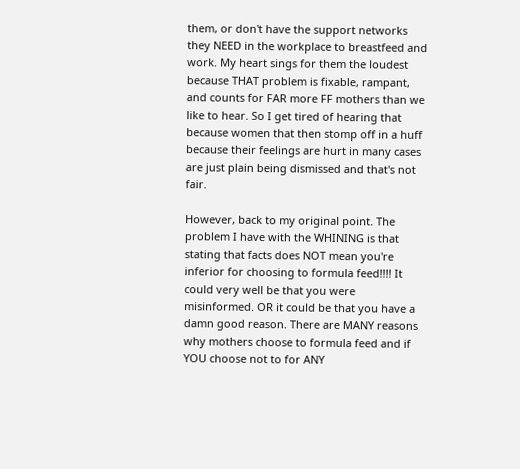them, or don't have the support networks they NEED in the workplace to breastfeed and work. My heart sings for them the loudest because THAT problem is fixable, rampant, and counts for FAR more FF mothers than we like to hear. So I get tired of hearing that because women that then stomp off in a huff because their feelings are hurt in many cases are just plain being dismissed and that's not fair.

However, back to my original point. The problem I have with the WHINING is that stating that facts does NOT mean you're inferior for choosing to formula feed!!!! It could very well be that you were misinformed. OR it could be that you have a damn good reason. There are MANY reasons why mothers choose to formula feed and if YOU choose not to for ANY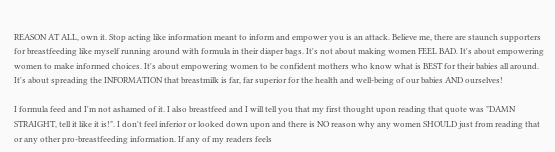REASON AT ALL, own it. Stop acting like information meant to inform and empower you is an attack. Believe me, there are staunch supporters for breastfeeding like myself running around with formula in their diaper bags. It's not about making women FEEL BAD. It's about empowering women to make informed choices. It's about empowering women to be confident mothers who know what is BEST for their babies all around. It's about spreading the INFORMATION that breastmilk is far, far superior for the health and well-being of our babies AND ourselves!

I formula feed and I'm not ashamed of it. I also breastfeed and I will tell you that my first thought upon reading that quote was "DAMN STRAIGHT, tell it like it is!". I don't feel inferior or looked down upon and there is NO reason why any women SHOULD just from reading that or any other pro-breastfeeding information. If any of my readers feels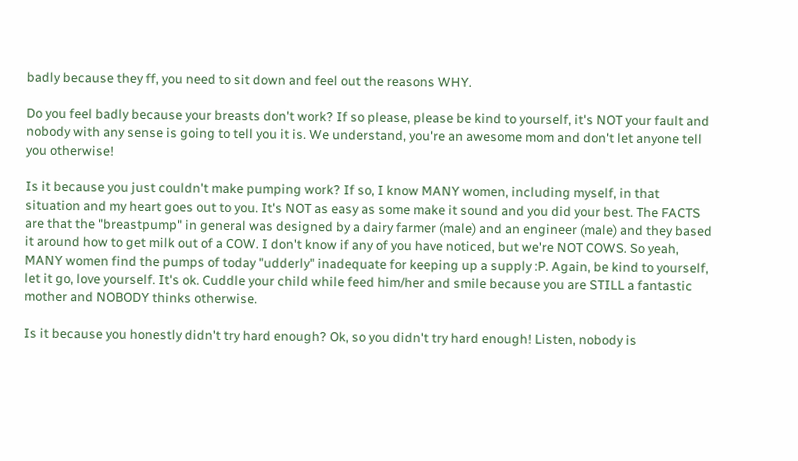badly because they ff, you need to sit down and feel out the reasons WHY.

Do you feel badly because your breasts don't work? If so please, please be kind to yourself, it's NOT your fault and nobody with any sense is going to tell you it is. We understand, you're an awesome mom and don't let anyone tell you otherwise!

Is it because you just couldn't make pumping work? If so, I know MANY women, including myself, in that situation and my heart goes out to you. It's NOT as easy as some make it sound and you did your best. The FACTS are that the "breastpump" in general was designed by a dairy farmer (male) and an engineer (male) and they based it around how to get milk out of a COW. I don't know if any of you have noticed, but we're NOT COWS. So yeah, MANY women find the pumps of today "udderly" inadequate for keeping up a supply :P. Again, be kind to yourself, let it go, love yourself. It's ok. Cuddle your child while feed him/her and smile because you are STILL a fantastic mother and NOBODY thinks otherwise.

Is it because you honestly didn't try hard enough? Ok, so you didn't try hard enough! Listen, nobody is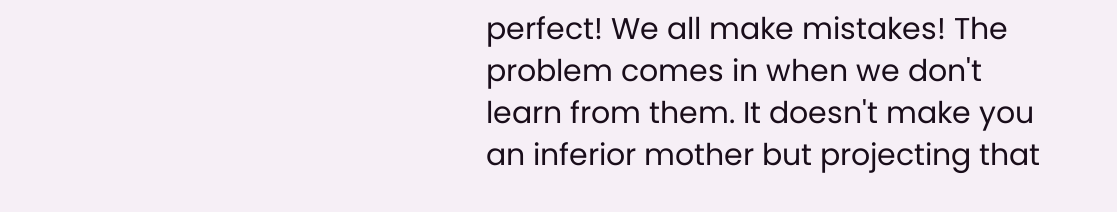perfect! We all make mistakes! The problem comes in when we don't learn from them. It doesn't make you an inferior mother but projecting that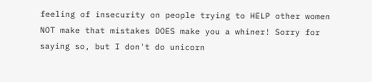feeling of insecurity on people trying to HELP other women NOT make that mistakes DOES make you a whiner! Sorry for saying so, but I don't do unicorn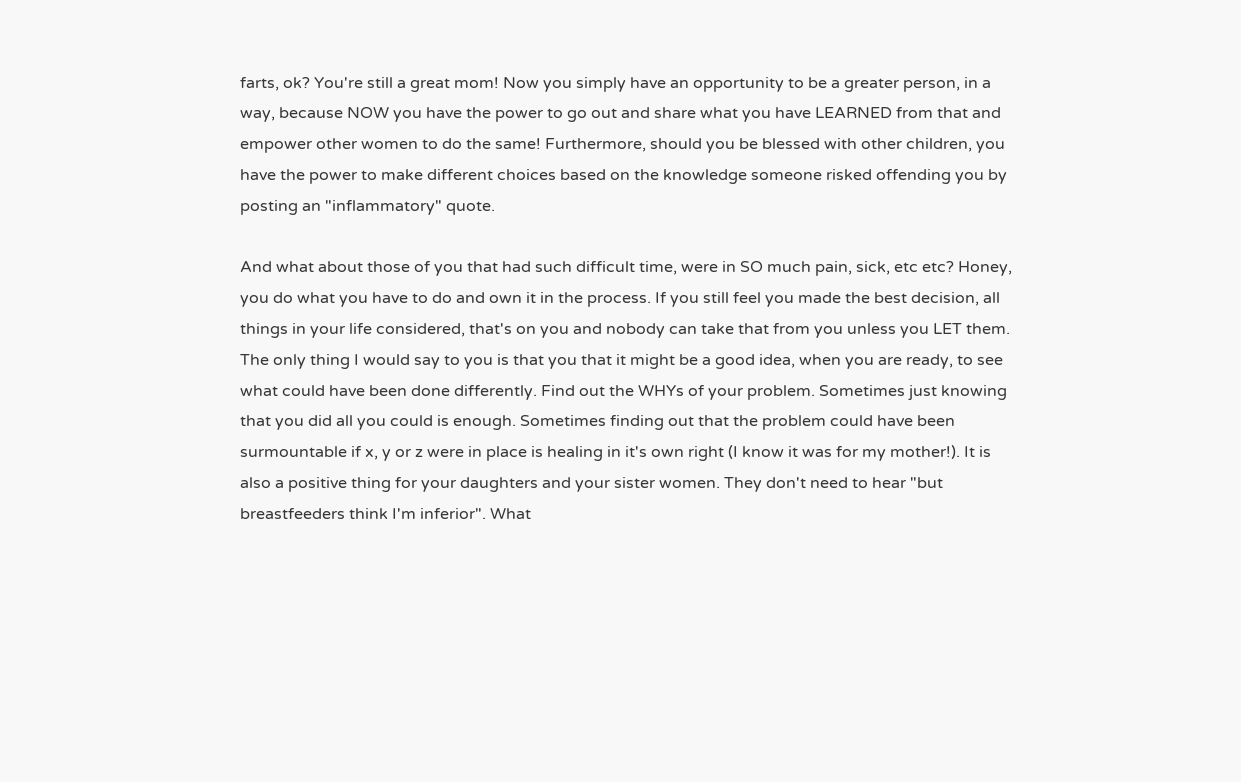farts, ok? You're still a great mom! Now you simply have an opportunity to be a greater person, in a way, because NOW you have the power to go out and share what you have LEARNED from that and empower other women to do the same! Furthermore, should you be blessed with other children, you have the power to make different choices based on the knowledge someone risked offending you by posting an "inflammatory" quote.

And what about those of you that had such difficult time, were in SO much pain, sick, etc etc? Honey, you do what you have to do and own it in the process. If you still feel you made the best decision, all things in your life considered, that's on you and nobody can take that from you unless you LET them. The only thing I would say to you is that you that it might be a good idea, when you are ready, to see what could have been done differently. Find out the WHYs of your problem. Sometimes just knowing that you did all you could is enough. Sometimes finding out that the problem could have been surmountable if x, y or z were in place is healing in it's own right (I know it was for my mother!). It is also a positive thing for your daughters and your sister women. They don't need to hear "but breastfeeders think I'm inferior". What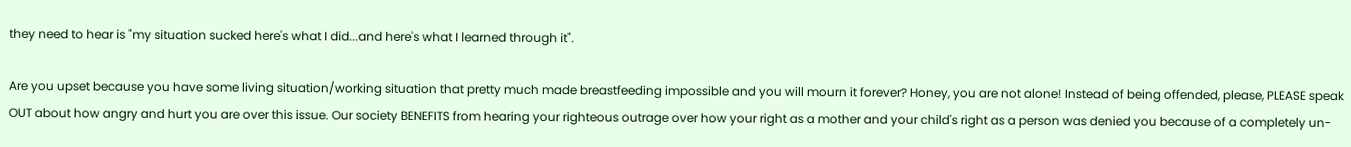they need to hear is "my situation sucked here's what I did...and here's what I learned through it".

Are you upset because you have some living situation/working situation that pretty much made breastfeeding impossible and you will mourn it forever? Honey, you are not alone! Instead of being offended, please, PLEASE speak OUT about how angry and hurt you are over this issue. Our society BENEFITS from hearing your righteous outrage over how your right as a mother and your child's right as a person was denied you because of a completely un-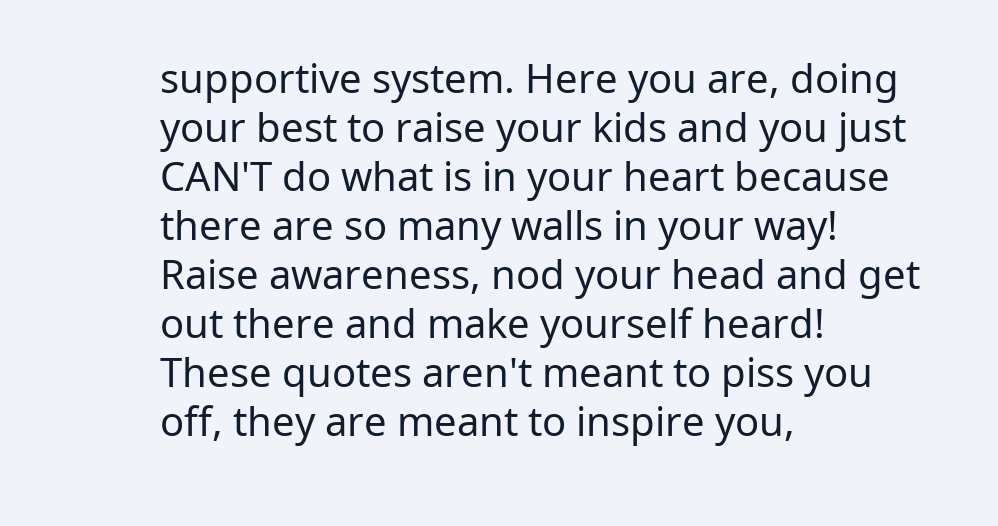supportive system. Here you are, doing your best to raise your kids and you just CAN'T do what is in your heart because there are so many walls in your way! Raise awareness, nod your head and get out there and make yourself heard! These quotes aren't meant to piss you off, they are meant to inspire you,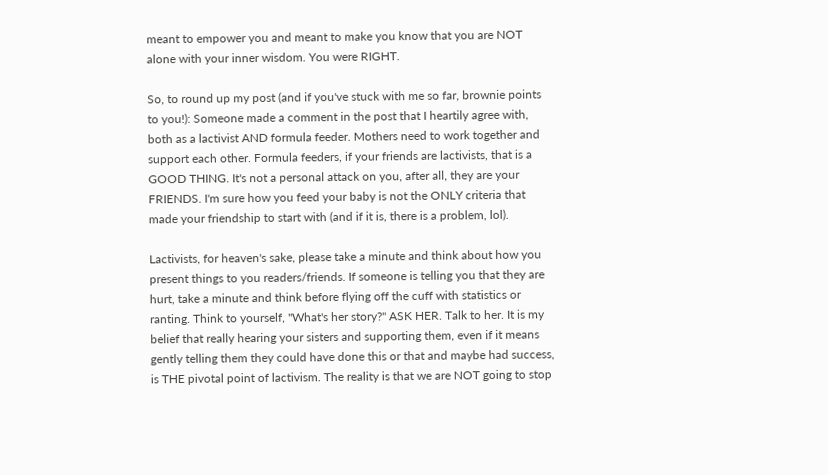meant to empower you and meant to make you know that you are NOT alone with your inner wisdom. You were RIGHT.

So, to round up my post (and if you've stuck with me so far, brownie points to you!): Someone made a comment in the post that I heartily agree with, both as a lactivist AND formula feeder. Mothers need to work together and support each other. Formula feeders, if your friends are lactivists, that is a GOOD THING. It's not a personal attack on you, after all, they are your FRIENDS. I'm sure how you feed your baby is not the ONLY criteria that made your friendship to start with (and if it is, there is a problem, lol).

Lactivists, for heaven's sake, please take a minute and think about how you present things to you readers/friends. If someone is telling you that they are hurt, take a minute and think before flying off the cuff with statistics or ranting. Think to yourself, "What's her story?" ASK HER. Talk to her. It is my belief that really hearing your sisters and supporting them, even if it means gently telling them they could have done this or that and maybe had success, is THE pivotal point of lactivism. The reality is that we are NOT going to stop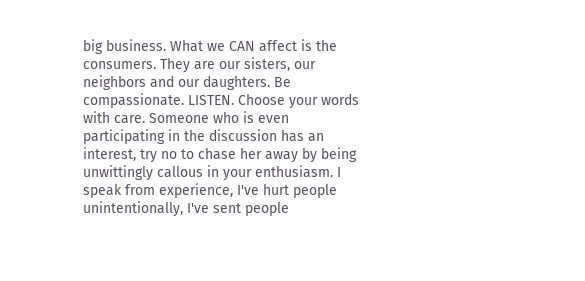big business. What we CAN affect is the consumers. They are our sisters, our neighbors and our daughters. Be compassionate. LISTEN. Choose your words with care. Someone who is even participating in the discussion has an interest, try no to chase her away by being unwittingly callous in your enthusiasm. I speak from experience, I've hurt people unintentionally, I've sent people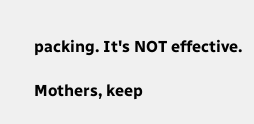packing. It's NOT effective.

Mothers, keep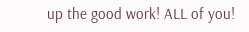up the good work! ALL of you!